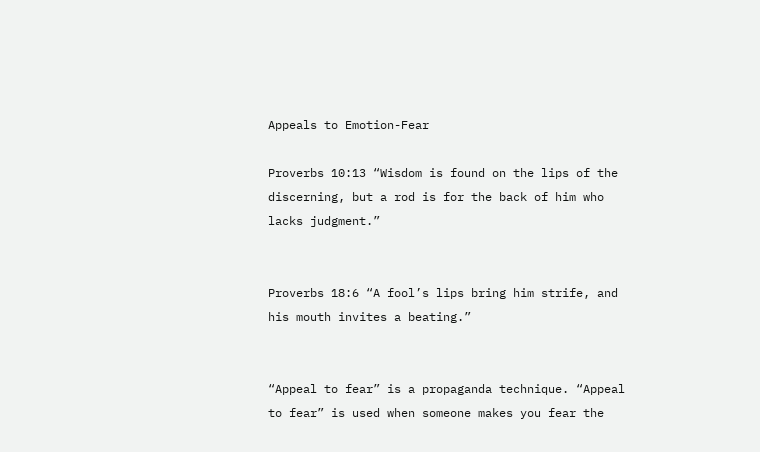Appeals to Emotion-Fear

Proverbs 10:13 “Wisdom is found on the lips of the discerning, but a rod is for the back of him who lacks judgment.”


Proverbs 18:6 “A fool’s lips bring him strife, and his mouth invites a beating.”


“Appeal to fear” is a propaganda technique. “Appeal to fear” is used when someone makes you fear the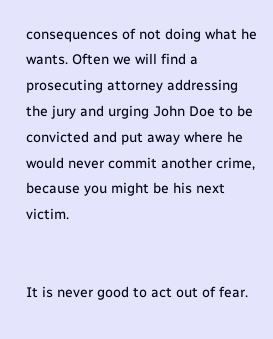consequences of not doing what he wants. Often we will find a prosecuting attorney addressing the jury and urging John Doe to be convicted and put away where he would never commit another crime, because you might be his next victim.


It is never good to act out of fear.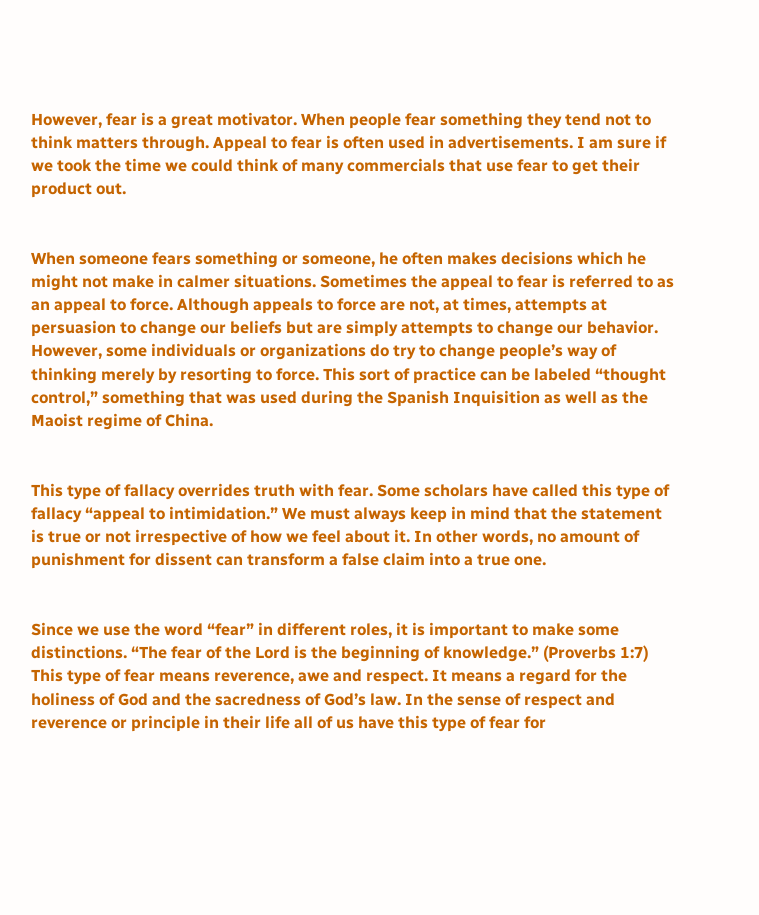However, fear is a great motivator. When people fear something they tend not to think matters through. Appeal to fear is often used in advertisements. I am sure if we took the time we could think of many commercials that use fear to get their product out.


When someone fears something or someone, he often makes decisions which he might not make in calmer situations. Sometimes the appeal to fear is referred to as an appeal to force. Although appeals to force are not, at times, attempts at persuasion to change our beliefs but are simply attempts to change our behavior. However, some individuals or organizations do try to change people’s way of thinking merely by resorting to force. This sort of practice can be labeled “thought control,” something that was used during the Spanish Inquisition as well as the Maoist regime of China.


This type of fallacy overrides truth with fear. Some scholars have called this type of fallacy “appeal to intimidation.” We must always keep in mind that the statement is true or not irrespective of how we feel about it. In other words, no amount of punishment for dissent can transform a false claim into a true one.


Since we use the word “fear” in different roles, it is important to make some distinctions. “The fear of the Lord is the beginning of knowledge.” (Proverbs 1:7) This type of fear means reverence, awe and respect. It means a regard for the holiness of God and the sacredness of God’s law. In the sense of respect and reverence or principle in their life all of us have this type of fear for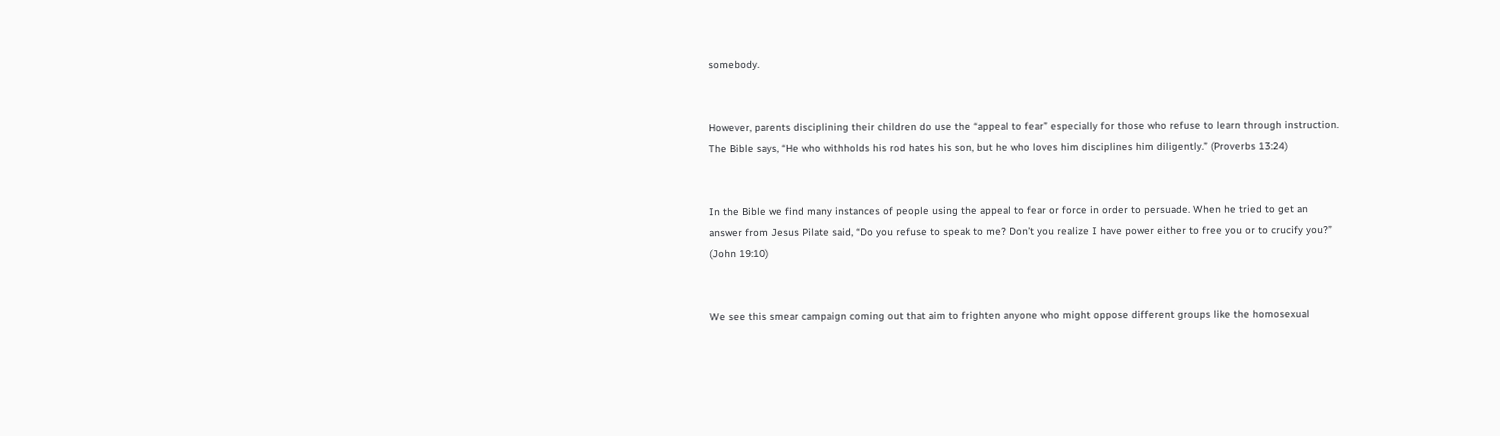somebody.


However, parents disciplining their children do use the “appeal to fear” especially for those who refuse to learn through instruction. The Bible says, “He who withholds his rod hates his son, but he who loves him disciplines him diligently.” (Proverbs 13:24)


In the Bible we find many instances of people using the appeal to fear or force in order to persuade. When he tried to get an answer from Jesus Pilate said, “Do you refuse to speak to me? Don’t you realize I have power either to free you or to crucify you?” (John 19:10)


We see this smear campaign coming out that aim to frighten anyone who might oppose different groups like the homosexual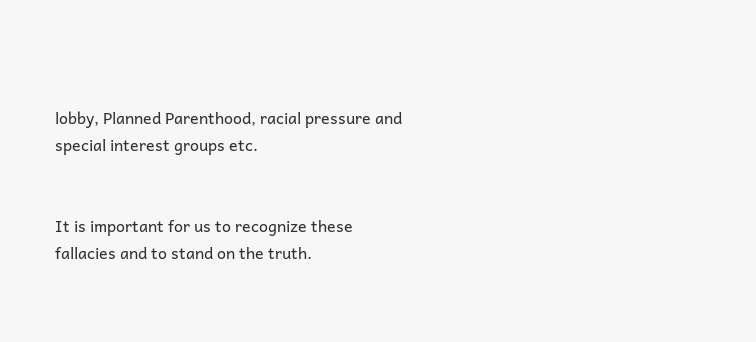lobby, Planned Parenthood, racial pressure and special interest groups etc.


It is important for us to recognize these fallacies and to stand on the truth.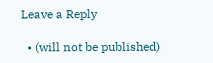Leave a Reply

  • (will not be published)